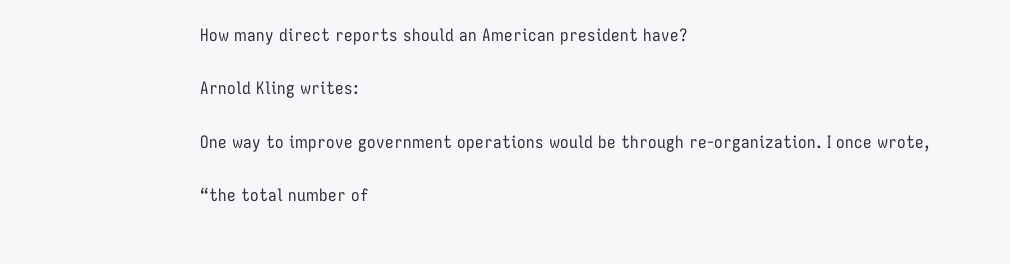How many direct reports should an American president have?

Arnold Kling writes:

One way to improve government operations would be through re-organization. I once wrote,

“the total number of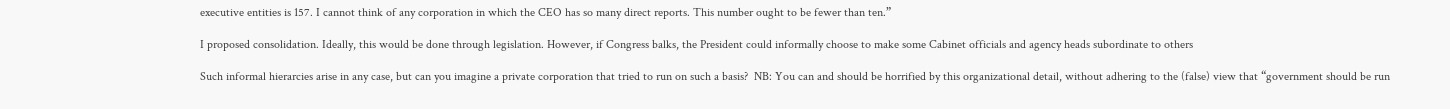executive entities is 157. I cannot think of any corporation in which the CEO has so many direct reports. This number ought to be fewer than ten.”

I proposed consolidation. Ideally, this would be done through legislation. However, if Congress balks, the President could informally choose to make some Cabinet officials and agency heads subordinate to others

Such informal hierarcies arise in any case, but can you imagine a private corporation that tried to run on such a basis?  NB: You can and should be horrified by this organizational detail, without adhering to the (false) view that “government should be run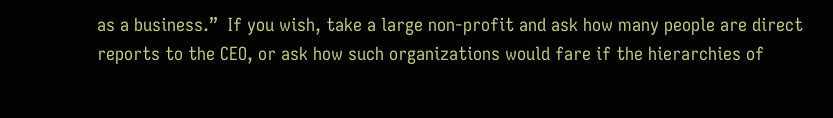as a business.”  If you wish, take a large non-profit and ask how many people are direct reports to the CEO, or ask how such organizations would fare if the hierarchies of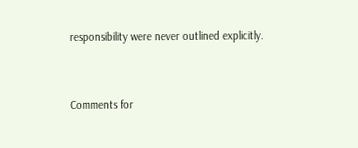responsibility were never outlined explicitly.


Comments for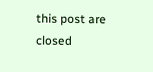this post are closed